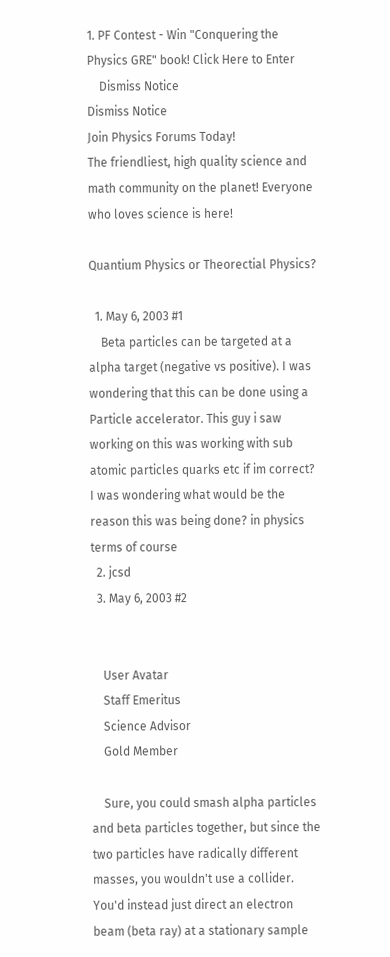1. PF Contest - Win "Conquering the Physics GRE" book! Click Here to Enter
    Dismiss Notice
Dismiss Notice
Join Physics Forums Today!
The friendliest, high quality science and math community on the planet! Everyone who loves science is here!

Quantium Physics or Theorectial Physics?

  1. May 6, 2003 #1
    Beta particles can be targeted at a alpha target (negative vs positive). I was wondering that this can be done using a Particle accelerator. This guy i saw working on this was working with sub atomic particles quarks etc if im correct? I was wondering what would be the reason this was being done? in physics terms of course
  2. jcsd
  3. May 6, 2003 #2


    User Avatar
    Staff Emeritus
    Science Advisor
    Gold Member

    Sure, you could smash alpha particles and beta particles together, but since the two particles have radically different masses, you wouldn't use a collider. You'd instead just direct an electron beam (beta ray) at a stationary sample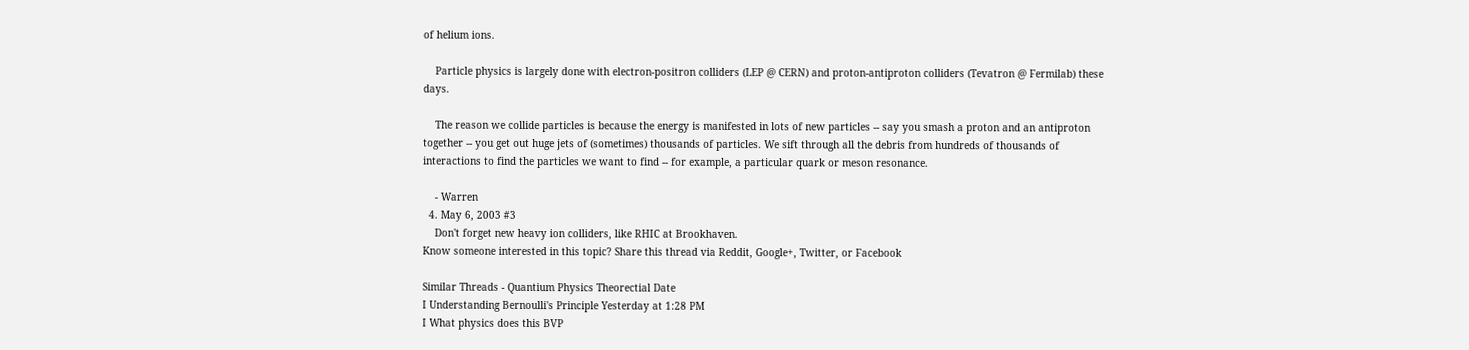of helium ions.

    Particle physics is largely done with electron-positron colliders (LEP @ CERN) and proton-antiproton colliders (Tevatron @ Fermilab) these days.

    The reason we collide particles is because the energy is manifested in lots of new particles -- say you smash a proton and an antiproton together -- you get out huge jets of (sometimes) thousands of particles. We sift through all the debris from hundreds of thousands of interactions to find the particles we want to find -- for example, a particular quark or meson resonance.

    - Warren
  4. May 6, 2003 #3
    Don't forget new heavy ion colliders, like RHIC at Brookhaven.
Know someone interested in this topic? Share this thread via Reddit, Google+, Twitter, or Facebook

Similar Threads - Quantium Physics Theorectial Date
I Understanding Bernoulli's Principle Yesterday at 1:28 PM
I What physics does this BVP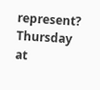represent? Thursday at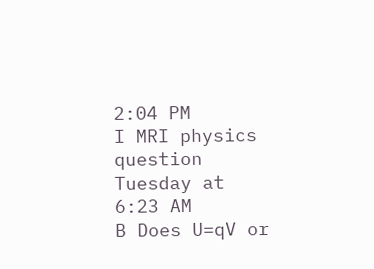2:04 PM
I MRI physics question Tuesday at 6:23 AM
B Does U=qV or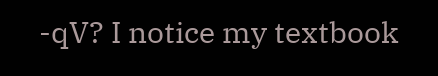-qV? I notice my textbook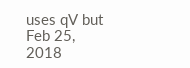uses qV but Feb 25, 2018